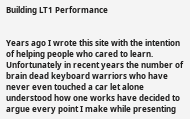Building LT1 Performance


Years ago I wrote this site with the intention of helping people who cared to learn.  Unfortunately in recent years the number of brain dead keyboard warriors who have never even touched a car let alone understood how one works have decided to argue every point I make while presenting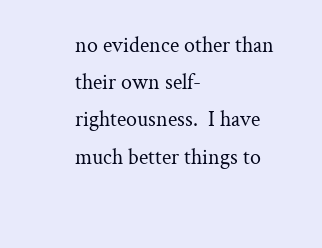no evidence other than their own self-righteousness.  I have much better things to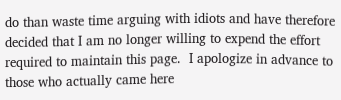do than waste time arguing with idiots and have therefore decided that I am no longer willing to expend the effort required to maintain this page.  I apologize in advance to those who actually came here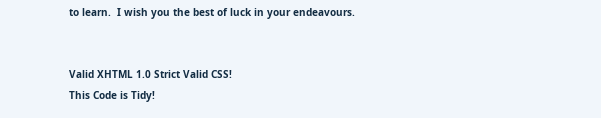to learn.  I wish you the best of luck in your endeavours.


Valid XHTML 1.0 Strict Valid CSS!
This Code is Tidy!